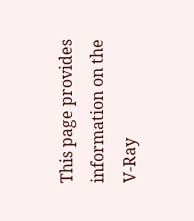This page provides information on the V-Ray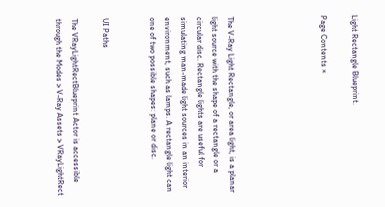Light Rectangle Blueprint.

Page Contents ×





The V-Ray Light Rectangle, or area light, is a planar light source with the shape of a rectangle or a circular disc. Rectangle lights are useful for simulating man-made light sources in an interior environment, such as lamps. A rectangle light can one of two possible shapes: plane or disc.


UI Paths

The VRayLightRectBlueprint Actor is accessible through the Modes > V-Ray Assets > VRayLightRect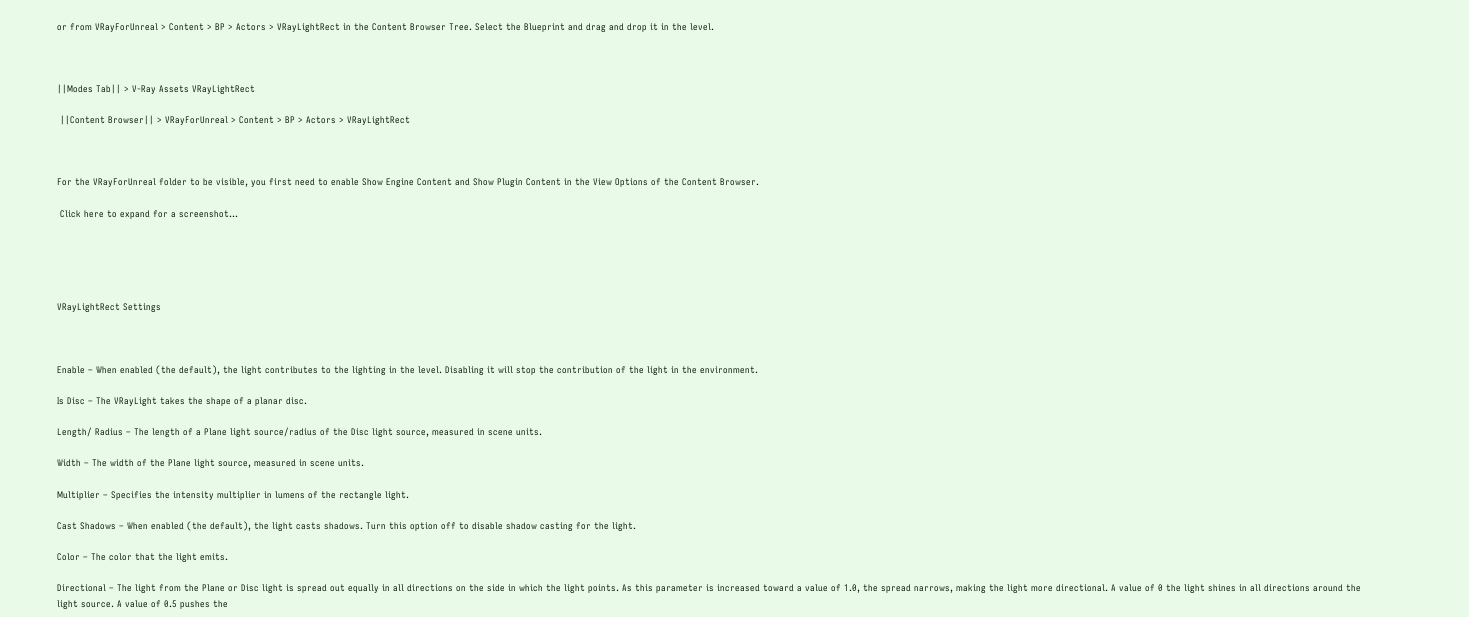or from VRayForUnreal > Content > BP > Actors > VRayLightRect in the Content Browser Tree. Select the Blueprint and drag and drop it in the level.



||Modes Tab|| > V-Ray Assets VRayLightRect

 ||Content Browser|| > VRayForUnreal > Content > BP > Actors > VRayLightRect



For the VRayForUnreal folder to be visible, you first need to enable Show Engine Content and Show Plugin Content in the View Options of the Content Browser.

 Click here to expand for a screenshot...





VRayLightRect Settings



Enable – When enabled (the default), the light contributes to the lighting in the level. Disabling it will stop the contribution of the light in the environment.

Is Disc – The VRayLight takes the shape of a planar disc.

Length/ Radius – The length of a Plane light source/radius of the Disc light source, measured in scene units.

Width – The width of the Plane light source, measured in scene units.

Multiplier – Specifies the intensity multiplier in lumens of the rectangle light.

Cast Shadows – When enabled (the default), the light casts shadows. Turn this option off to disable shadow casting for the light.

Color – The color that the light emits.

Directional – The light from the Plane or Disc light is spread out equally in all directions on the side in which the light points. As this parameter is increased toward a value of 1.0, the spread narrows, making the light more directional. A value of 0 the light shines in all directions around the light source. A value of 0.5 pushes the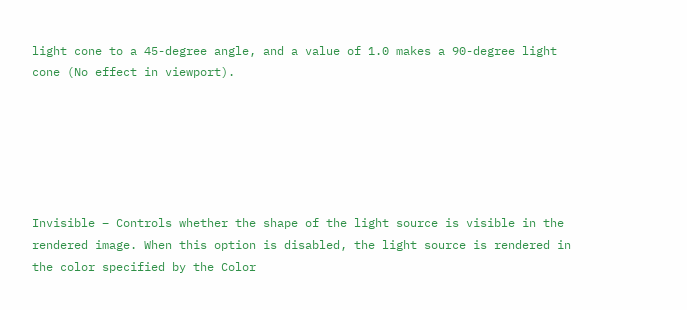light cone to a 45-degree angle, and a value of 1.0 makes a 90-degree light cone (No effect in viewport).






Invisible – Controls whether the shape of the light source is visible in the rendered image. When this option is disabled, the light source is rendered in the color specified by the Color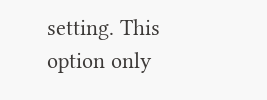setting. This option only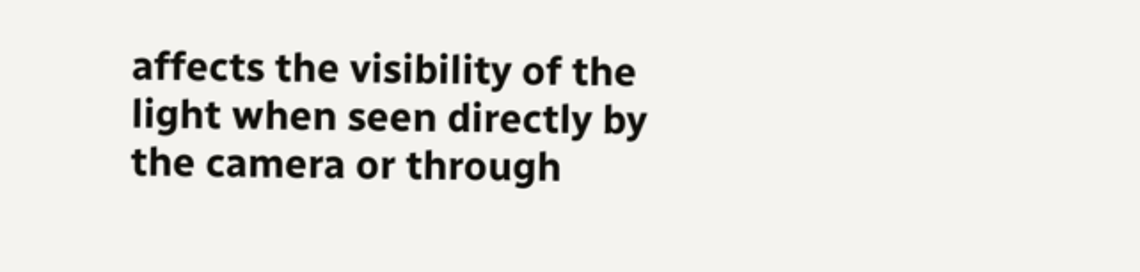affects the visibility of the light when seen directly by the camera or through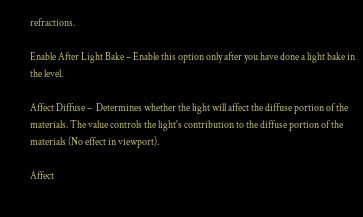refractions.

Enable After Light Bake – Enable this option only after you have done a light bake in the level.

Affect Diffuse –  Determines whether the light will affect the diffuse portion of the materials. The value controls the light's contribution to the diffuse portion of the materials (No effect in viewport).

Affect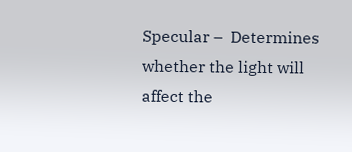Specular –  Determines whether the light will affect the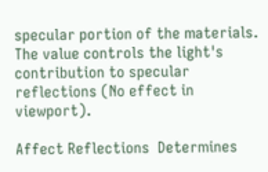specular portion of the materials. The value controls the light's contribution to specular reflections (No effect in viewport).

Affect Reflections  Determines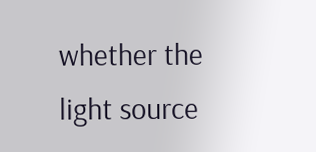whether the light source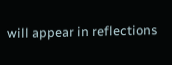will appear in reflections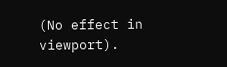(No effect in viewport).